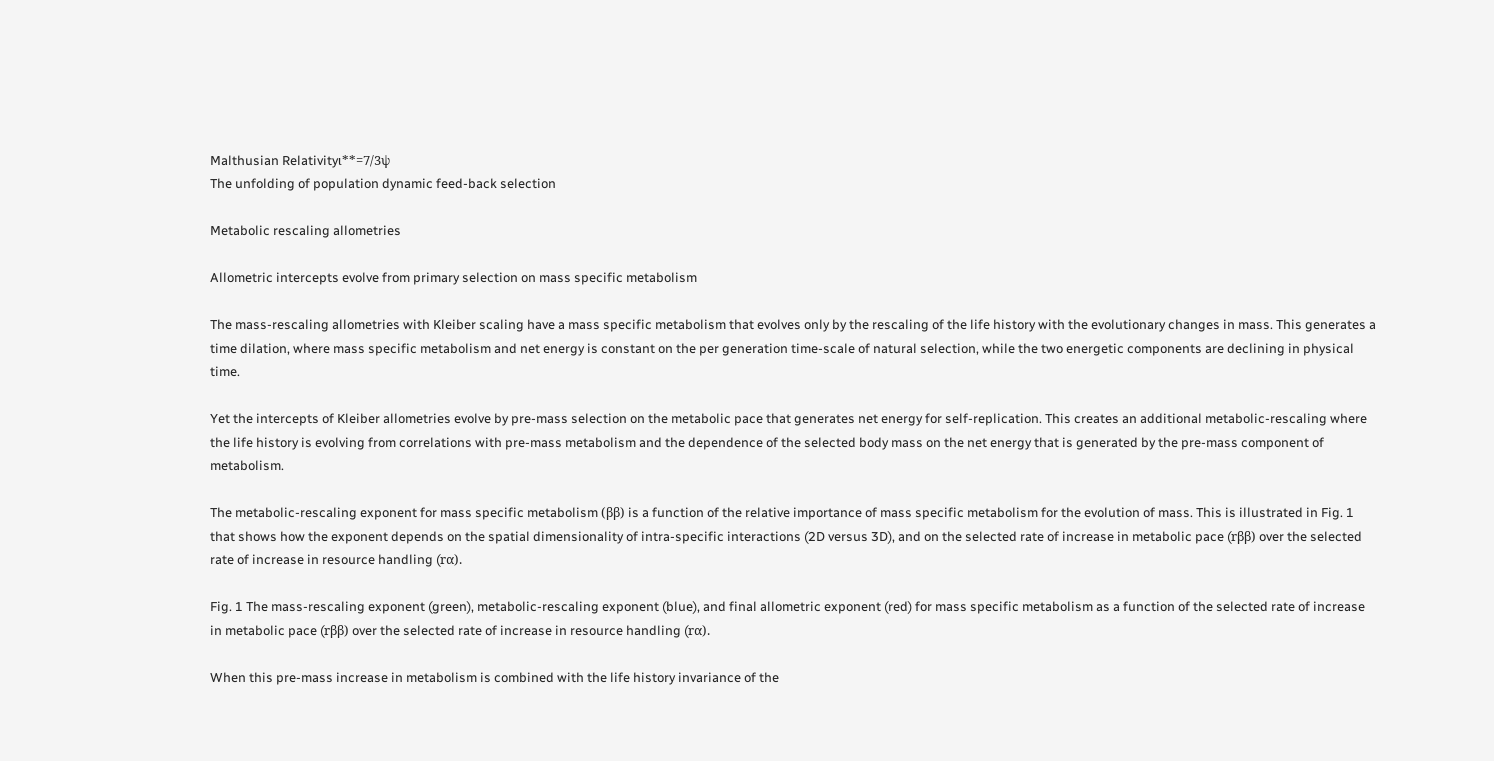Malthusian Relativityι**=7/3ψ
The unfolding of population dynamic feed-back selection

Metabolic rescaling allometries

Allometric intercepts evolve from primary selection on mass specific metabolism

The mass-rescaling allometries with Kleiber scaling have a mass specific metabolism that evolves only by the rescaling of the life history with the evolutionary changes in mass. This generates a time dilation, where mass specific metabolism and net energy is constant on the per generation time-scale of natural selection, while the two energetic components are declining in physical time.

Yet the intercepts of Kleiber allometries evolve by pre-mass selection on the metabolic pace that generates net energy for self-replication. This creates an additional metabolic-rescaling where the life history is evolving from correlations with pre-mass metabolism and the dependence of the selected body mass on the net energy that is generated by the pre-mass component of metabolism.

The metabolic-rescaling exponent for mass specific metabolism (ββ) is a function of the relative importance of mass specific metabolism for the evolution of mass. This is illustrated in Fig. 1 that shows how the exponent depends on the spatial dimensionality of intra-specific interactions (2D versus 3D), and on the selected rate of increase in metabolic pace (rββ) over the selected rate of increase in resource handling (rα).

Fig. 1 The mass-rescaling exponent (green), metabolic-rescaling exponent (blue), and final allometric exponent (red) for mass specific metabolism as a function of the selected rate of increase in metabolic pace (rββ) over the selected rate of increase in resource handling (rα).

When this pre-mass increase in metabolism is combined with the life history invariance of the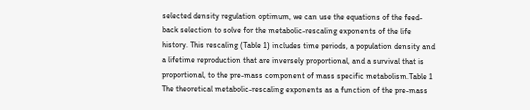selected density regulation optimum, we can use the equations of the feed-back selection to solve for the metabolic-rescaling exponents of the life history. This rescaling (Table 1) includes time periods, a population density and a lifetime reproduction that are inversely proportional, and a survival that is proportional, to the pre-mass component of mass specific metabolism.Table 1 The theoretical metabolic-rescaling exponents as a function of the pre-mass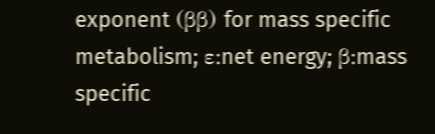exponent (ββ) for mass specific metabolism; ε:net energy; β:mass specific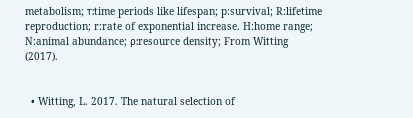metabolism; τ:time periods like lifespan; p:survival; R:lifetime reproduction; r:rate of exponential increase. H:home range; N:animal abundance; ρ:resource density; From Witting (2017).


  • Witting, L. 2017. The natural selection of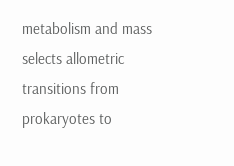metabolism and mass selects allometric transitions from prokaryotes to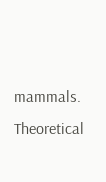mammals. Theoretical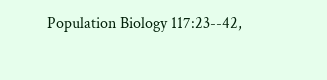Population Biology 117:23--42,